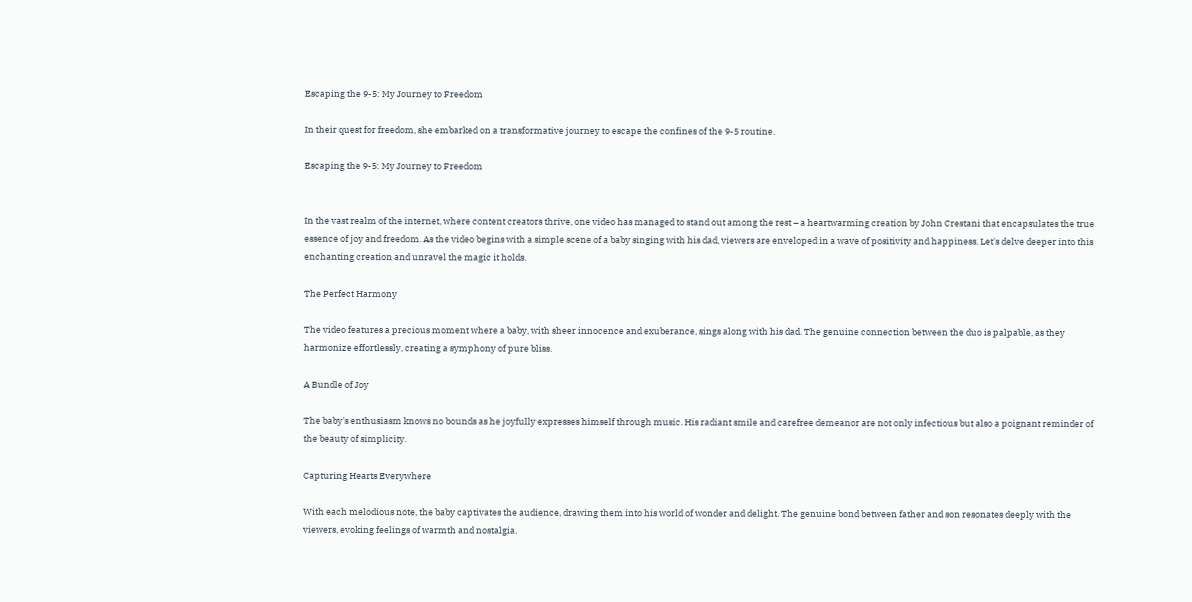Escaping the 9-5: My Journey to Freedom

In their quest for freedom, she embarked on a transformative journey to escape the confines of the 9-5 routine.

Escaping the 9-5: My Journey to Freedom


In the vast realm of the internet, where content creators thrive, one video has managed to stand out among the rest – a heartwarming creation by John Crestani that encapsulates the true essence of joy and freedom. As the video begins with a simple scene of a baby singing with his dad, viewers are enveloped in a wave of positivity and happiness. Let's delve deeper into this enchanting creation and unravel the magic it holds.

The Perfect Harmony

The video features a precious moment where a baby, with sheer innocence and exuberance, sings along with his dad. The genuine connection between the duo is palpable, as they harmonize effortlessly, creating a symphony of pure bliss.

A Bundle of Joy

The baby's enthusiasm knows no bounds as he joyfully expresses himself through music. His radiant smile and carefree demeanor are not only infectious but also a poignant reminder of the beauty of simplicity.

Capturing Hearts Everywhere

With each melodious note, the baby captivates the audience, drawing them into his world of wonder and delight. The genuine bond between father and son resonates deeply with the viewers, evoking feelings of warmth and nostalgia.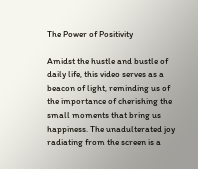The Power of Positivity

Amidst the hustle and bustle of daily life, this video serves as a beacon of light, reminding us of the importance of cherishing the small moments that bring us happiness. The unadulterated joy radiating from the screen is a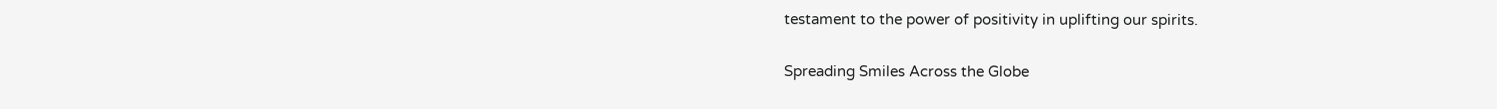testament to the power of positivity in uplifting our spirits.

Spreading Smiles Across the Globe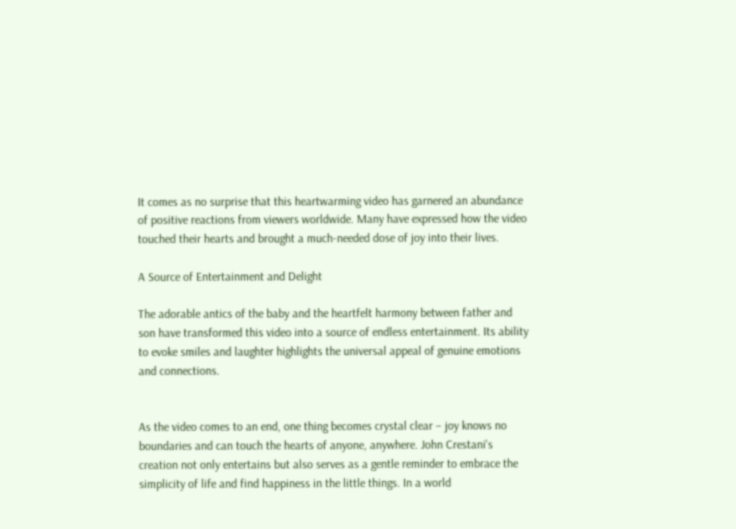It comes as no surprise that this heartwarming video has garnered an abundance of positive reactions from viewers worldwide. Many have expressed how the video touched their hearts and brought a much-needed dose of joy into their lives.

A Source of Entertainment and Delight

The adorable antics of the baby and the heartfelt harmony between father and son have transformed this video into a source of endless entertainment. Its ability to evoke smiles and laughter highlights the universal appeal of genuine emotions and connections.


As the video comes to an end, one thing becomes crystal clear – joy knows no boundaries and can touch the hearts of anyone, anywhere. John Crestani's creation not only entertains but also serves as a gentle reminder to embrace the simplicity of life and find happiness in the little things. In a world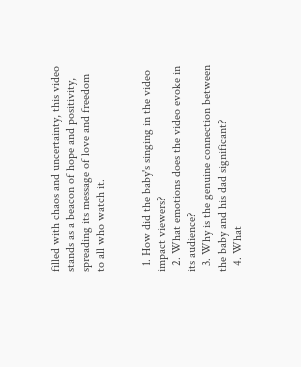filled with chaos and uncertainty, this video stands as a beacon of hope and positivity, spreading its message of love and freedom to all who watch it.


  1. How did the baby's singing in the video impact viewers?
  2. What emotions does the video evoke in its audience?
  3. Why is the genuine connection between the baby and his dad significant?
  4. What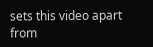sets this video apart from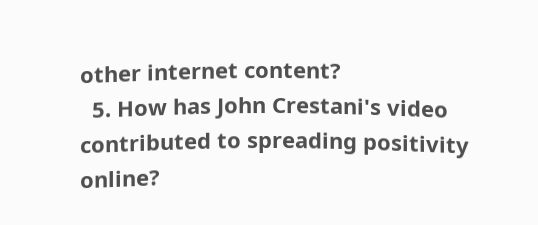other internet content?
  5. How has John Crestani's video contributed to spreading positivity online?